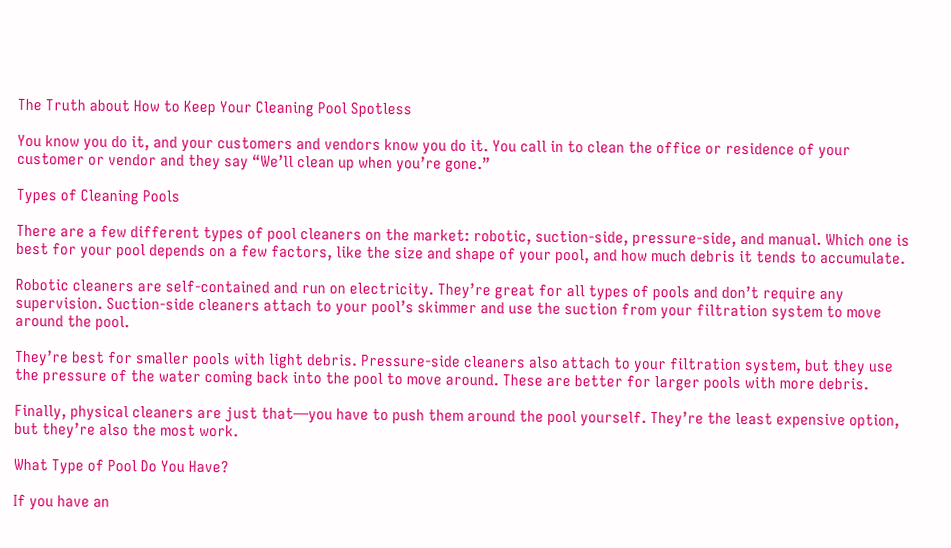The Truth about How to Keep Your Cleaning Pool Spotless

You know you do it, and your customers and vendors know you do it. You call in to clean the office or residence of your customer or vendor and they say “We’ll clean up when you’re gone.”

Types of Cleaning Pools

There are a few different types of pool cleaners on the market: robotic, suction-side, pressure-side, and manual. Which one is best for your pool depends on a few factors, like the size and shape of your pool, and how much debris it tends to accumulate.

Robotic cleaners are self-contained and run on electricity. They’re great for all types of pools and don’t require any supervision. Suction-side cleaners attach to your pool’s skimmer and use the suction from your filtration system to move around the pool.

They’re best for smaller pools with light debris. Pressure-side cleaners also attach to your filtration system, but they use the pressure of the water coming back into the pool to move around. These are better for larger pools with more debris.

Finally, physical cleaners are just that—you have to push them around the pool yourself. They’re the least expensive option, but they’re also the most work.

What Type of Pool Do You Have?

If you have an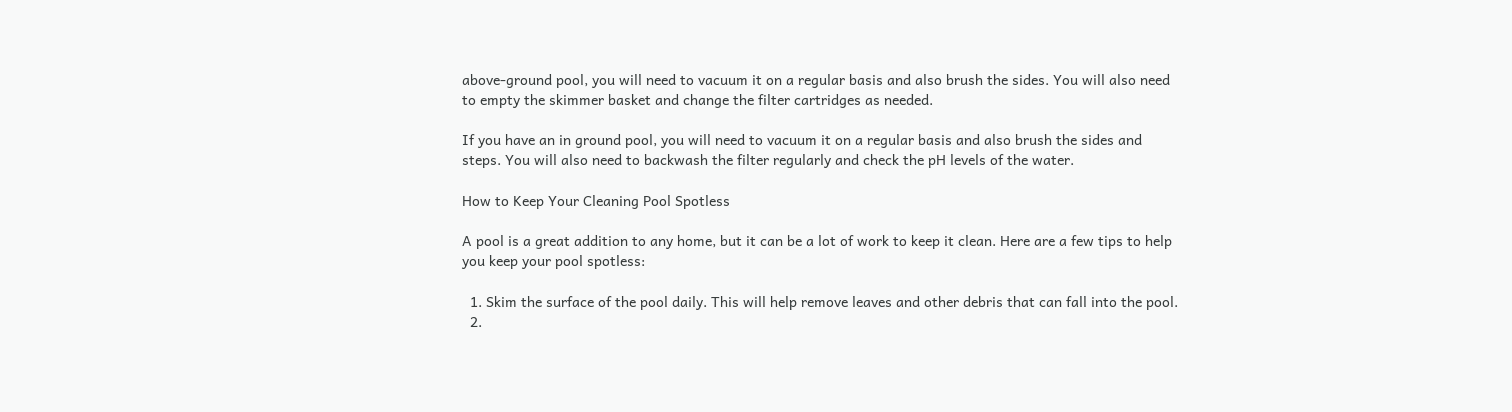above-ground pool, you will need to vacuum it on a regular basis and also brush the sides. You will also need to empty the skimmer basket and change the filter cartridges as needed.

If you have an in ground pool, you will need to vacuum it on a regular basis and also brush the sides and steps. You will also need to backwash the filter regularly and check the pH levels of the water.

How to Keep Your Cleaning Pool Spotless

A pool is a great addition to any home, but it can be a lot of work to keep it clean. Here are a few tips to help you keep your pool spotless:

  1. Skim the surface of the pool daily. This will help remove leaves and other debris that can fall into the pool.
  2.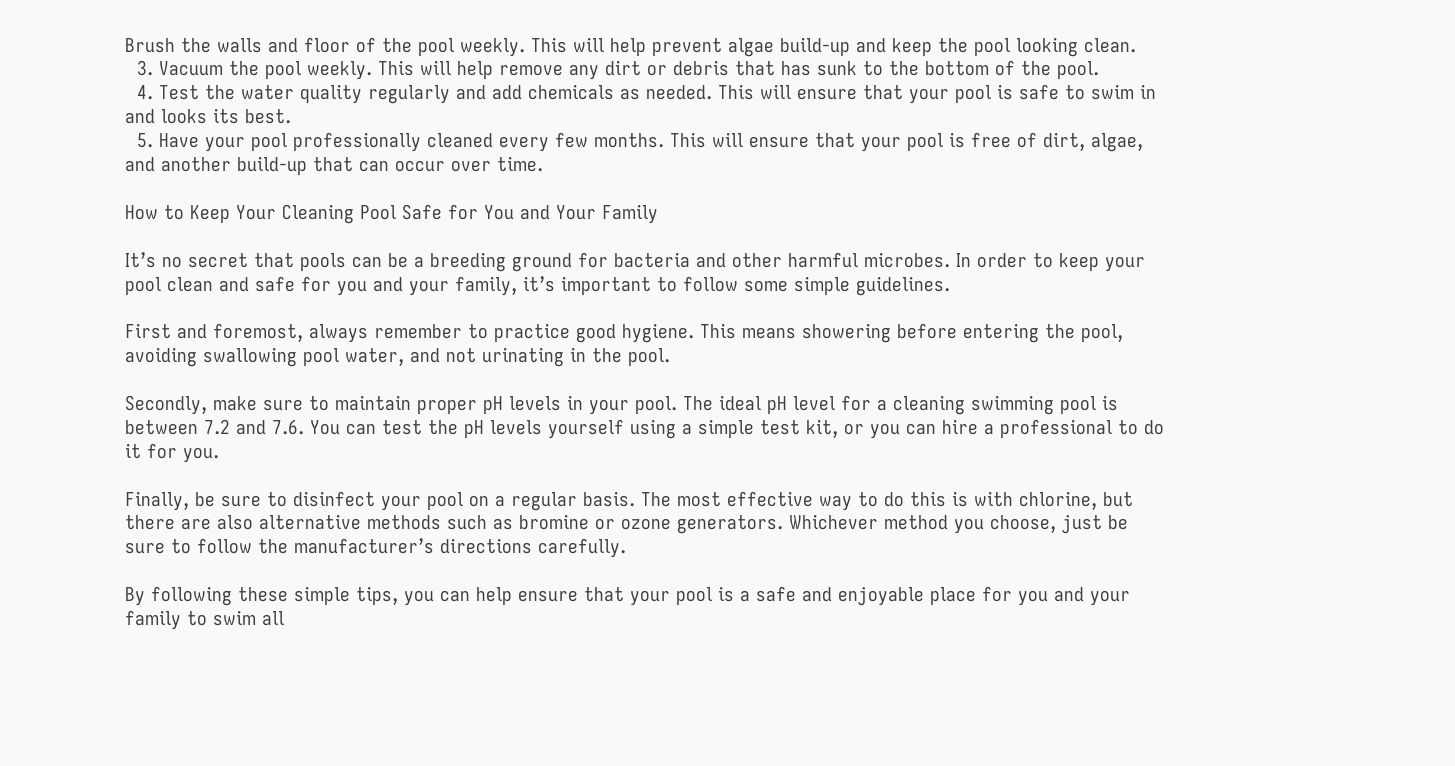Brush the walls and floor of the pool weekly. This will help prevent algae build-up and keep the pool looking clean.
  3. Vacuum the pool weekly. This will help remove any dirt or debris that has sunk to the bottom of the pool.
  4. Test the water quality regularly and add chemicals as needed. This will ensure that your pool is safe to swim in and looks its best.
  5. Have your pool professionally cleaned every few months. This will ensure that your pool is free of dirt, algae, and another build-up that can occur over time.

How to Keep Your Cleaning Pool Safe for You and Your Family

It’s no secret that pools can be a breeding ground for bacteria and other harmful microbes. In order to keep your pool clean and safe for you and your family, it’s important to follow some simple guidelines.

First and foremost, always remember to practice good hygiene. This means showering before entering the pool, avoiding swallowing pool water, and not urinating in the pool.

Secondly, make sure to maintain proper pH levels in your pool. The ideal pH level for a cleaning swimming pool is between 7.2 and 7.6. You can test the pH levels yourself using a simple test kit, or you can hire a professional to do it for you.

Finally, be sure to disinfect your pool on a regular basis. The most effective way to do this is with chlorine, but there are also alternative methods such as bromine or ozone generators. Whichever method you choose, just be sure to follow the manufacturer’s directions carefully.

By following these simple tips, you can help ensure that your pool is a safe and enjoyable place for you and your family to swim all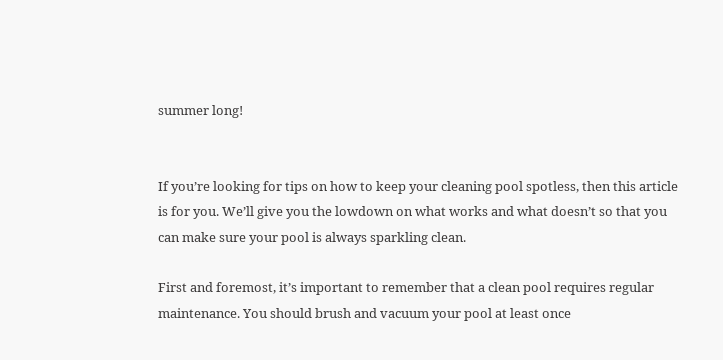summer long!


If you’re looking for tips on how to keep your cleaning pool spotless, then this article is for you. We’ll give you the lowdown on what works and what doesn’t so that you can make sure your pool is always sparkling clean.

First and foremost, it’s important to remember that a clean pool requires regular maintenance. You should brush and vacuum your pool at least once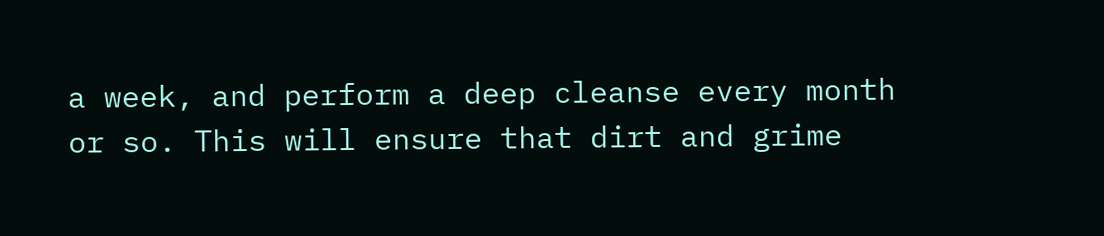a week, and perform a deep cleanse every month or so. This will ensure that dirt and grime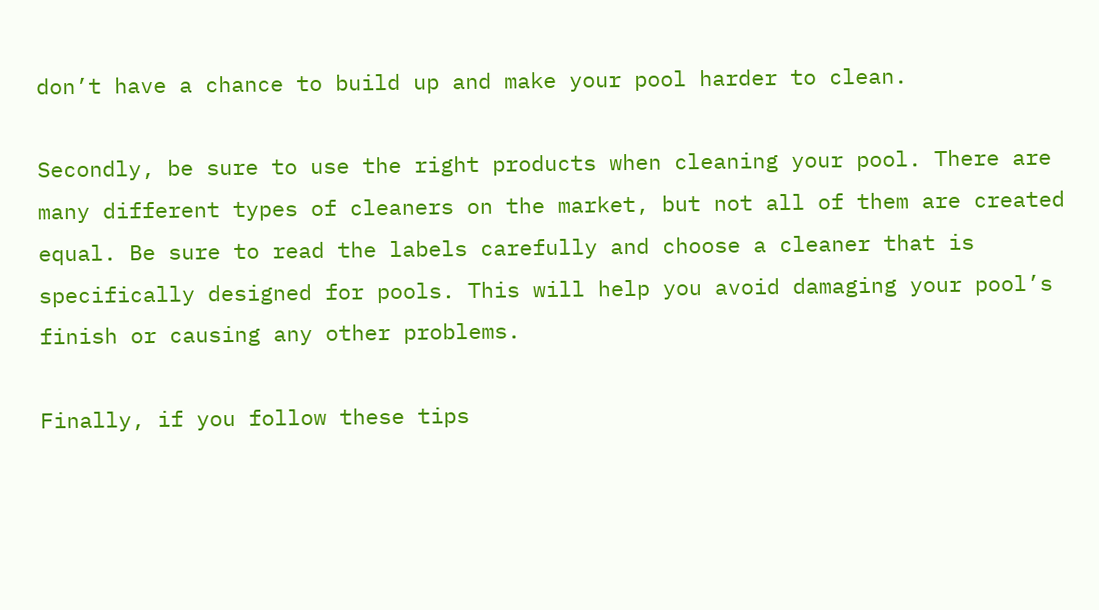don’t have a chance to build up and make your pool harder to clean.

Secondly, be sure to use the right products when cleaning your pool. There are many different types of cleaners on the market, but not all of them are created equal. Be sure to read the labels carefully and choose a cleaner that is specifically designed for pools. This will help you avoid damaging your pool’s finish or causing any other problems.

Finally, if you follow these tips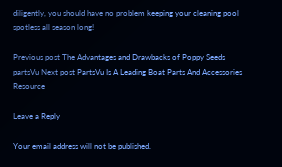diligently, you should have no problem keeping your cleaning pool spotless all season long!

Previous post The Advantages and Drawbacks of Poppy Seeds
partsVu Next post PartsVu Is A Leading Boat Parts And Accessories Resource

Leave a Reply

Your email address will not be published.